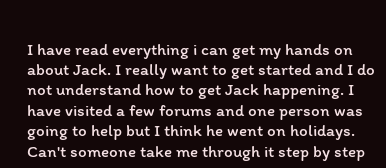I have read everything i can get my hands on about Jack. I really want to get started and I do not understand how to get Jack happening. I have visited a few forums and one person was going to help but I think he went on holidays. Can't someone take me through it step by step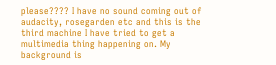please???? I have no sound coming out of audacity, rosegarden etc and this is the third machine I have tried to get a multimedia thing happening on. My background is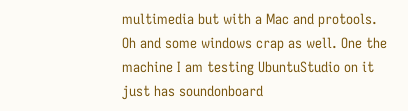multimedia but with a Mac and protools. Oh and some windows crap as well. One the machine I am testing UbuntuStudio on it just has soundonboard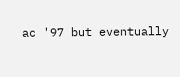ac '97 but eventually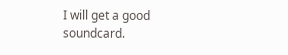I will get a good soundcard.